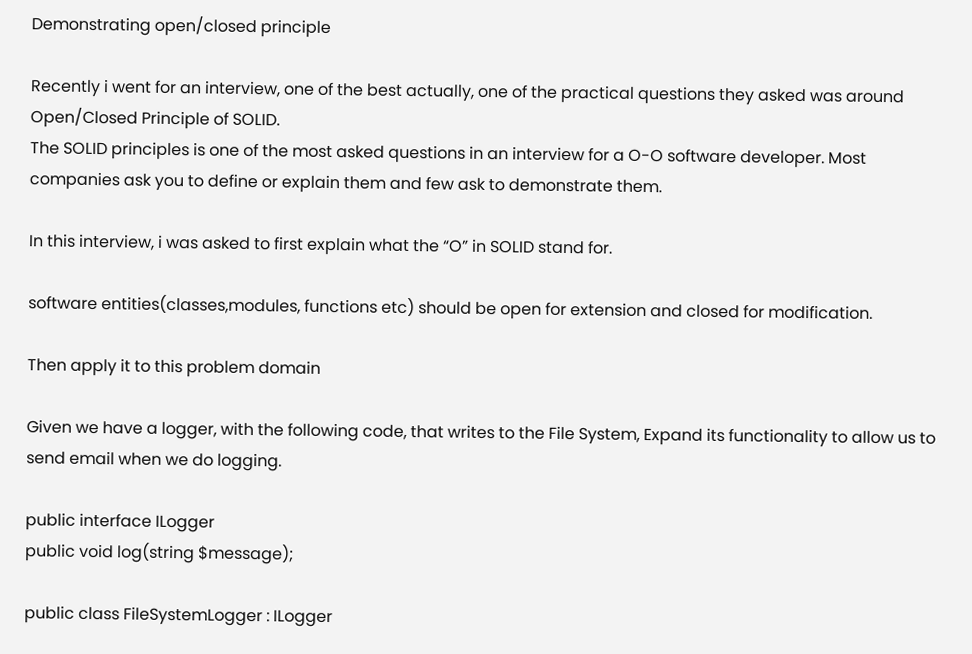Demonstrating open/closed principle

Recently i went for an interview, one of the best actually, one of the practical questions they asked was around Open/Closed Principle of SOLID.
The SOLID principles is one of the most asked questions in an interview for a O-O software developer. Most companies ask you to define or explain them and few ask to demonstrate them.

In this interview, i was asked to first explain what the “O” in SOLID stand for.

software entities(classes,modules, functions etc) should be open for extension and closed for modification.

Then apply it to this problem domain

Given we have a logger, with the following code, that writes to the File System, Expand its functionality to allow us to send email when we do logging.

public interface ILogger
public void log(string $message);

public class FileSystemLogger : ILogger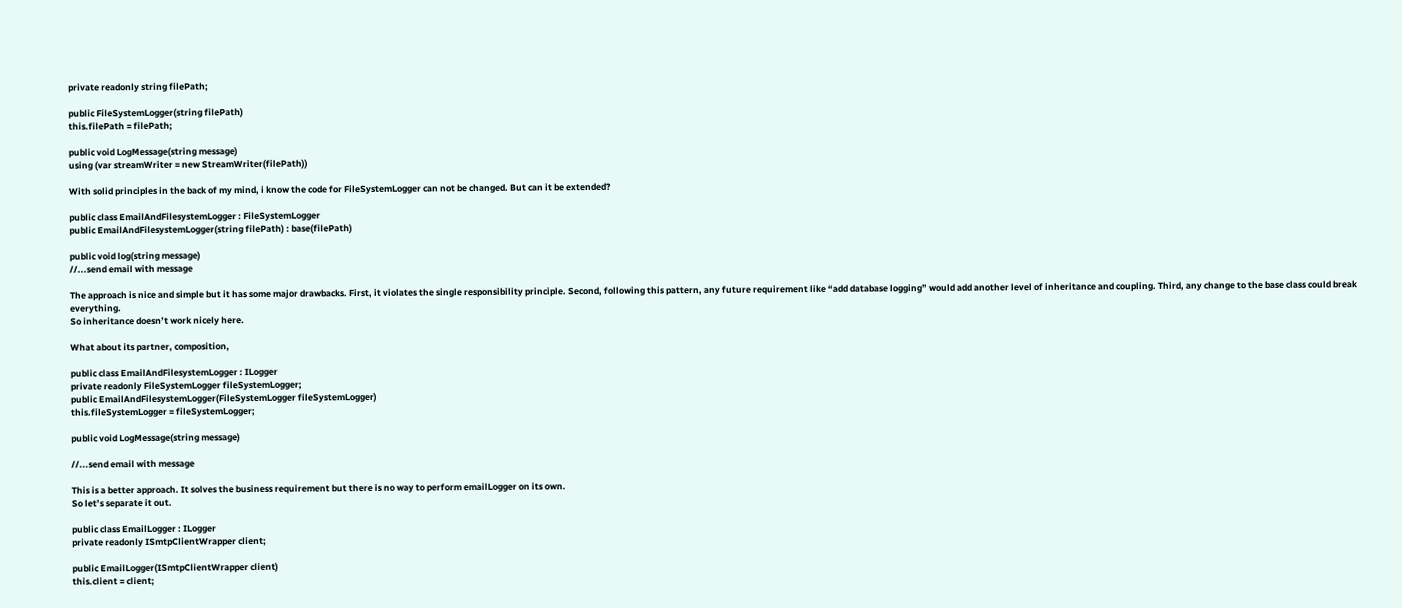private readonly string filePath;

public FileSystemLogger(string filePath)
this.filePath = filePath;

public void LogMessage(string message)
using (var streamWriter = new StreamWriter(filePath))

With solid principles in the back of my mind, i know the code for FileSystemLogger can not be changed. But can it be extended?

public class EmailAndFilesystemLogger : FileSystemLogger
public EmailAndFilesystemLogger(string filePath) : base(filePath)

public void log(string message)
//...send email with message

The approach is nice and simple but it has some major drawbacks. First, it violates the single responsibility principle. Second, following this pattern, any future requirement like “add database logging” would add another level of inheritance and coupling. Third, any change to the base class could break everything.
So inheritance doesn’t work nicely here.

What about its partner, composition,

public class EmailAndFilesystemLogger : ILogger
private readonly FileSystemLogger fileSystemLogger;
public EmailAndFilesystemLogger(FileSystemLogger fileSystemLogger)
this.fileSystemLogger = fileSystemLogger;

public void LogMessage(string message)

//...send email with message

This is a better approach. It solves the business requirement but there is no way to perform emailLogger on its own.
So let’s separate it out.

public class EmailLogger : ILogger
private readonly ISmtpClientWrapper client;

public EmailLogger(ISmtpClientWrapper client)
this.client = client;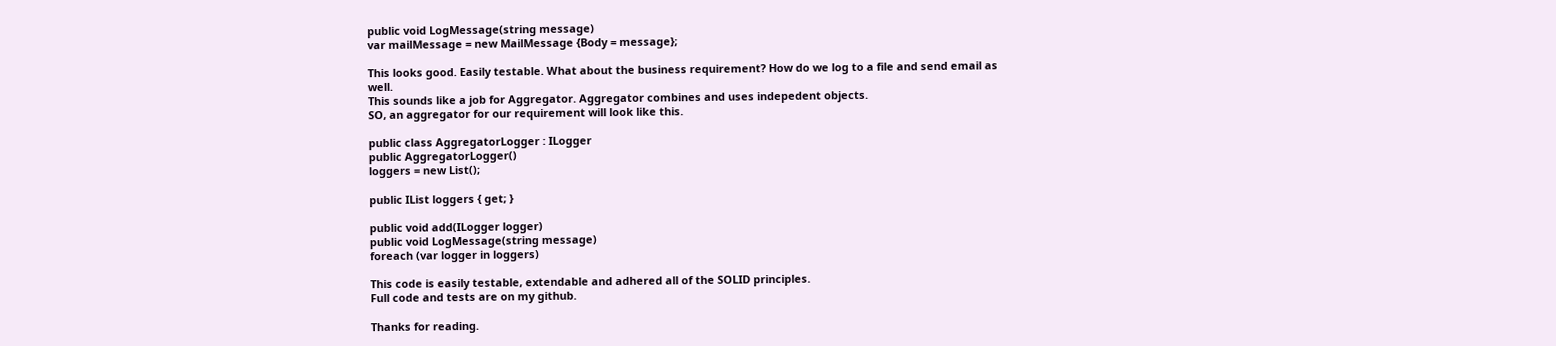public void LogMessage(string message)
var mailMessage = new MailMessage {Body = message};

This looks good. Easily testable. What about the business requirement? How do we log to a file and send email as well.
This sounds like a job for Aggregator. Aggregator combines and uses indepedent objects.
SO, an aggregator for our requirement will look like this.

public class AggregatorLogger : ILogger
public AggregatorLogger()
loggers = new List();

public IList loggers { get; }

public void add(ILogger logger)
public void LogMessage(string message)
foreach (var logger in loggers)

This code is easily testable, extendable and adhered all of the SOLID principles.
Full code and tests are on my github.

Thanks for reading.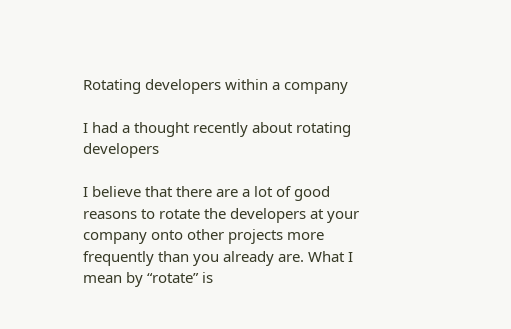Rotating developers within a company

I had a thought recently about rotating developers

I believe that there are a lot of good reasons to rotate the developers at your company onto other projects more frequently than you already are. What I mean by “rotate” is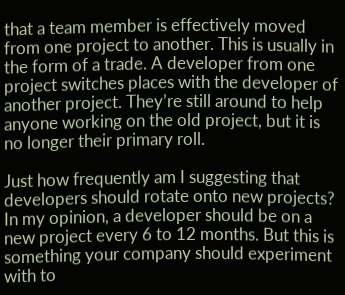that a team member is effectively moved from one project to another. This is usually in the form of a trade. A developer from one project switches places with the developer of another project. They’re still around to help anyone working on the old project, but it is no longer their primary roll.

Just how frequently am I suggesting that developers should rotate onto new projects? In my opinion, a developer should be on a new project every 6 to 12 months. But this is something your company should experiment with to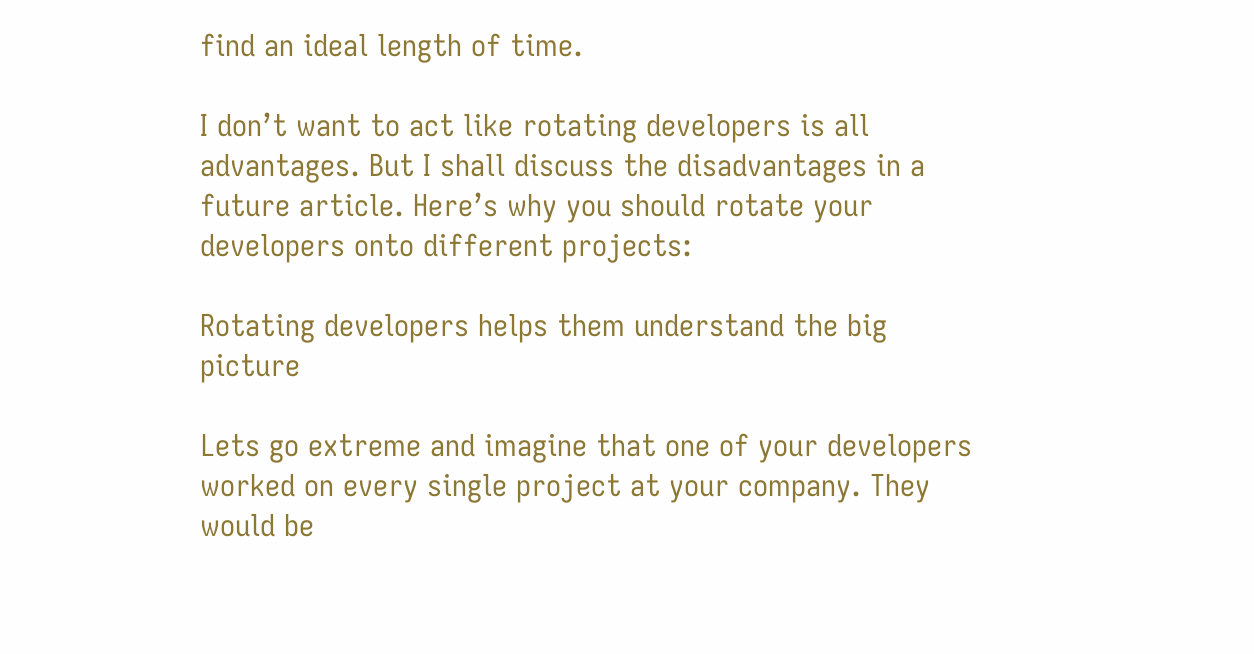find an ideal length of time.

I don’t want to act like rotating developers is all advantages. But I shall discuss the disadvantages in a future article. Here’s why you should rotate your developers onto different projects:

Rotating developers helps them understand the big picture

Lets go extreme and imagine that one of your developers worked on every single project at your company. They would be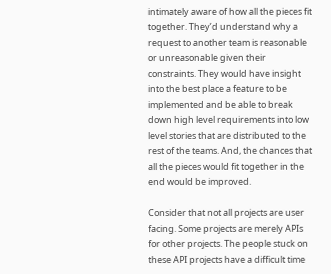intimately aware of how all the pieces fit together. They’d understand why a request to another team is reasonable or unreasonable given their constraints. They would have insight into the best place a feature to be implemented and be able to break down high level requirements into low level stories that are distributed to the rest of the teams. And, the chances that all the pieces would fit together in the end would be improved.

Consider that not all projects are user facing. Some projects are merely APIs for other projects. The people stuck on these API projects have a difficult time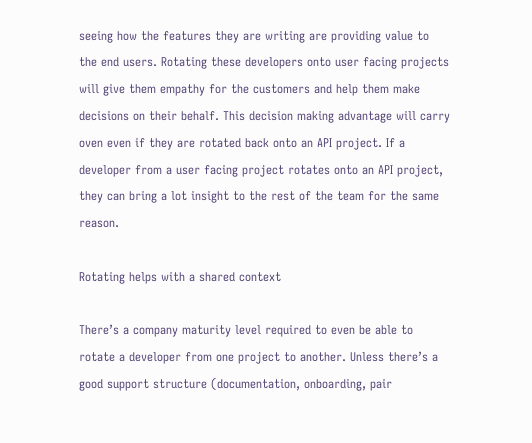seeing how the features they are writing are providing value to the end users. Rotating these developers onto user facing projects will give them empathy for the customers and help them make decisions on their behalf. This decision making advantage will carry oven even if they are rotated back onto an API project. If a developer from a user facing project rotates onto an API project, they can bring a lot insight to the rest of the team for the same reason.

Rotating helps with a shared context

There’s a company maturity level required to even be able to rotate a developer from one project to another. Unless there’s a good support structure (documentation, onboarding, pair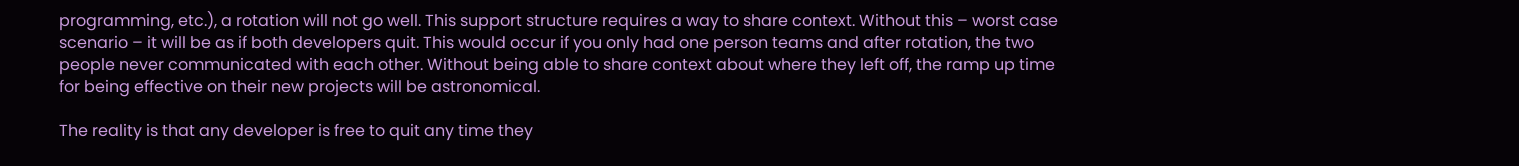programming, etc.), a rotation will not go well. This support structure requires a way to share context. Without this – worst case scenario – it will be as if both developers quit. This would occur if you only had one person teams and after rotation, the two people never communicated with each other. Without being able to share context about where they left off, the ramp up time for being effective on their new projects will be astronomical.

The reality is that any developer is free to quit any time they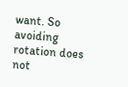want. So avoiding rotation does not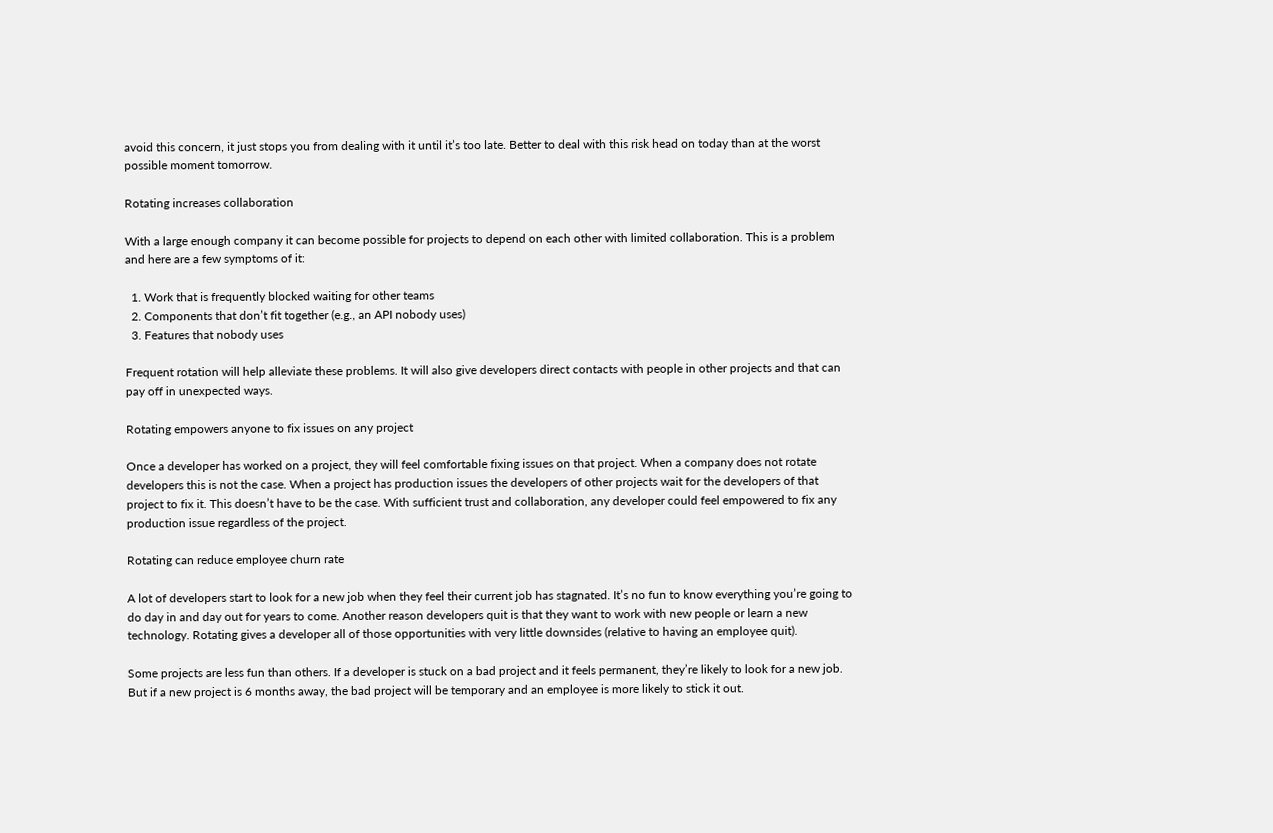avoid this concern, it just stops you from dealing with it until it’s too late. Better to deal with this risk head on today than at the worst possible moment tomorrow.

Rotating increases collaboration

With a large enough company it can become possible for projects to depend on each other with limited collaboration. This is a problem and here are a few symptoms of it:

  1. Work that is frequently blocked waiting for other teams
  2. Components that don’t fit together (e.g., an API nobody uses)
  3. Features that nobody uses

Frequent rotation will help alleviate these problems. It will also give developers direct contacts with people in other projects and that can pay off in unexpected ways.

Rotating empowers anyone to fix issues on any project

Once a developer has worked on a project, they will feel comfortable fixing issues on that project. When a company does not rotate developers this is not the case. When a project has production issues the developers of other projects wait for the developers of that project to fix it. This doesn’t have to be the case. With sufficient trust and collaboration, any developer could feel empowered to fix any production issue regardless of the project.

Rotating can reduce employee churn rate

A lot of developers start to look for a new job when they feel their current job has stagnated. It’s no fun to know everything you’re going to do day in and day out for years to come. Another reason developers quit is that they want to work with new people or learn a new technology. Rotating gives a developer all of those opportunities with very little downsides (relative to having an employee quit).

Some projects are less fun than others. If a developer is stuck on a bad project and it feels permanent, they’re likely to look for a new job. But if a new project is 6 months away, the bad project will be temporary and an employee is more likely to stick it out.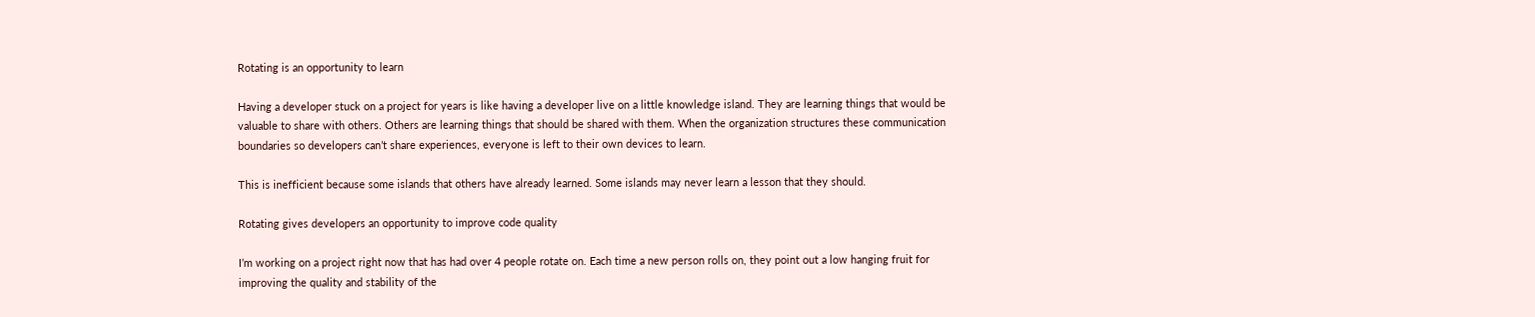Rotating is an opportunity to learn

Having a developer stuck on a project for years is like having a developer live on a little knowledge island. They are learning things that would be valuable to share with others. Others are learning things that should be shared with them. When the organization structures these communication boundaries so developers can’t share experiences, everyone is left to their own devices to learn.

This is inefficient because some islands that others have already learned. Some islands may never learn a lesson that they should.

Rotating gives developers an opportunity to improve code quality

I’m working on a project right now that has had over 4 people rotate on. Each time a new person rolls on, they point out a low hanging fruit for improving the quality and stability of the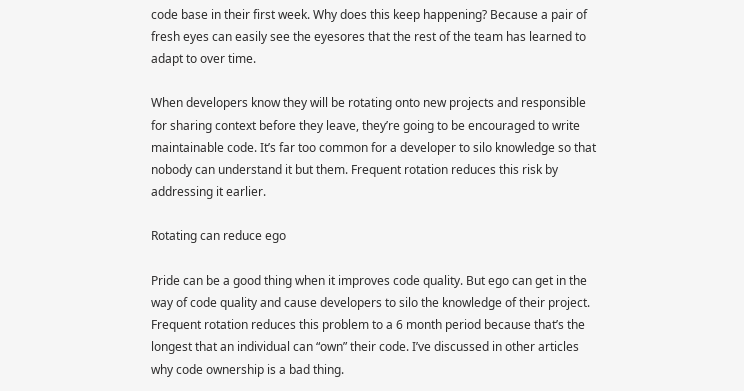code base in their first week. Why does this keep happening? Because a pair of fresh eyes can easily see the eyesores that the rest of the team has learned to adapt to over time.

When developers know they will be rotating onto new projects and responsible for sharing context before they leave, they’re going to be encouraged to write maintainable code. It’s far too common for a developer to silo knowledge so that nobody can understand it but them. Frequent rotation reduces this risk by addressing it earlier.

Rotating can reduce ego

Pride can be a good thing when it improves code quality. But ego can get in the way of code quality and cause developers to silo the knowledge of their project. Frequent rotation reduces this problem to a 6 month period because that’s the longest that an individual can “own” their code. I’ve discussed in other articles why code ownership is a bad thing.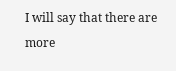I will say that there are more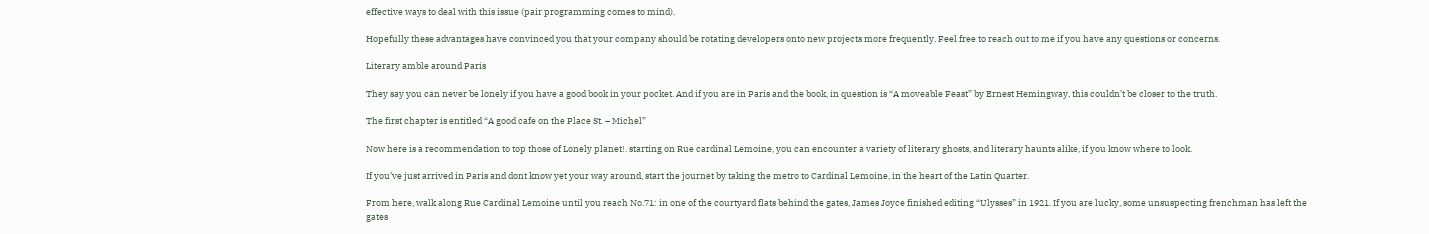effective ways to deal with this issue (pair programming comes to mind).

Hopefully these advantages have convinced you that your company should be rotating developers onto new projects more frequently. Feel free to reach out to me if you have any questions or concerns.

Literary amble around Paris

They say you can never be lonely if you have a good book in your pocket. And if you are in Paris and the book, in question is “A moveable Feast” by Ernest Hemingway, this couldn’t be closer to the truth.

The first chapter is entitled “A good cafe on the Place St. – Michel”

Now here is a recommendation to top those of Lonely planet!. starting on Rue cardinal Lemoine, you can encounter a variety of literary ghosts, and literary haunts alike, if you know where to look.

If you’ve just arrived in Paris and dont know yet your way around, start the journet by taking the metro to Cardinal Lemoine, in the heart of the Latin Quarter.

From here, walk along Rue Cardinal Lemoine until you reach No.71: in one of the courtyard flats behind the gates, James Joyce finished editing “Ulysses” in 1921. If you are lucky, some unsuspecting frenchman has left the gates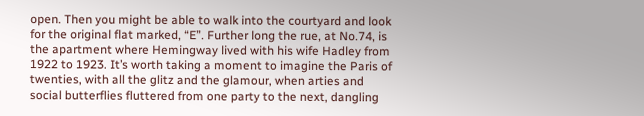open. Then you might be able to walk into the courtyard and look for the original flat marked, “E”. Further long the rue, at No.74, is the apartment where Hemingway lived with his wife Hadley from 1922 to 1923. It’s worth taking a moment to imagine the Paris of twenties, with all the glitz and the glamour, when arties and social butterflies fluttered from one party to the next, dangling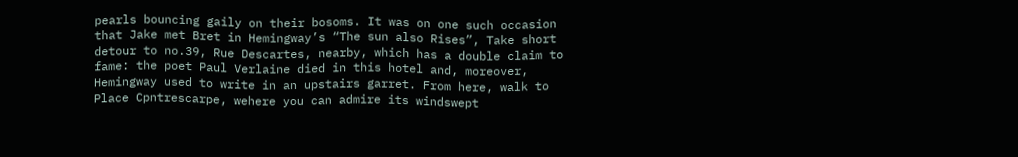pearls bouncing gaily on their bosoms. It was on one such occasion that Jake met Bret in Hemingway’s “The sun also Rises”, Take short detour to no.39, Rue Descartes, nearby, which has a double claim to fame: the poet Paul Verlaine died in this hotel and, moreover, Hemingway used to write in an upstairs garret. From here, walk to Place Cpntrescarpe, wehere you can admire its windswept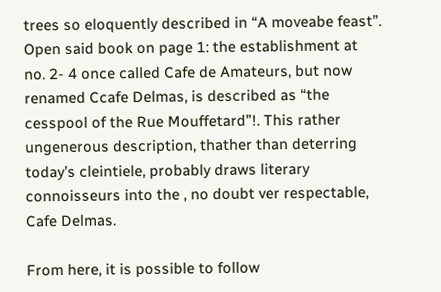trees so eloquently described in “A moveabe feast”. Open said book on page 1: the establishment at no. 2- 4 once called Cafe de Amateurs, but now renamed Ccafe Delmas, is described as “the cesspool of the Rue Mouffetard”!. This rather ungenerous description, thather than deterring today’s cleintiele, probably draws literary connoisseurs into the , no doubt ver respectable, Cafe Delmas.

From here, it is possible to follow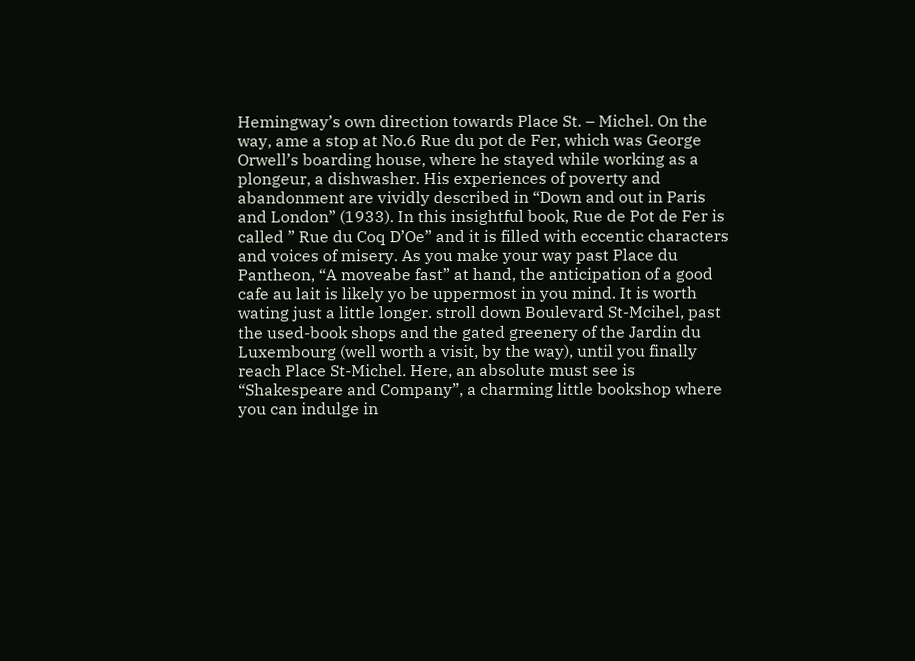Hemingway’s own direction towards Place St. – Michel. On the way, ame a stop at No.6 Rue du pot de Fer, which was George Orwell’s boarding house, where he stayed while working as a plongeur, a dishwasher. His experiences of poverty and abandonment are vividly described in “Down and out in Paris and London” (1933). In this insightful book, Rue de Pot de Fer is called ” Rue du Coq D’Oe” and it is filled with eccentic characters and voices of misery. As you make your way past Place du Pantheon, “A moveabe fast” at hand, the anticipation of a good cafe au lait is likely yo be uppermost in you mind. It is worth wating just a little longer. stroll down Boulevard St-Mcihel, past the used-book shops and the gated greenery of the Jardin du Luxembourg (well worth a visit, by the way), until you finally reach Place St-Michel. Here, an absolute must see is “Shakespeare and Company”, a charming little bookshop where you can indulge in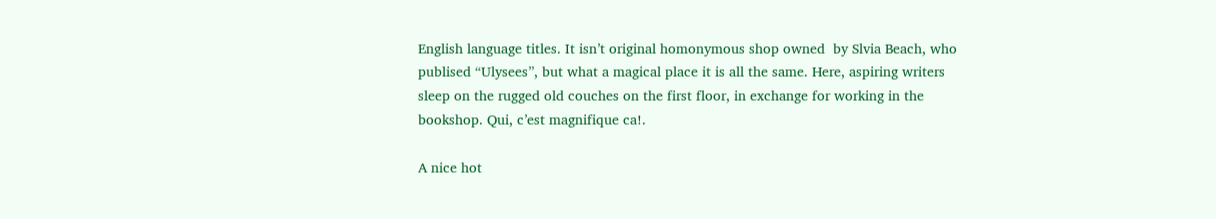English language titles. It isn’t original homonymous shop owned  by Slvia Beach, who publised “Ulysees”, but what a magical place it is all the same. Here, aspiring writers sleep on the rugged old couches on the first floor, in exchange for working in the bookshop. Qui, c’est magnifique ca!.

A nice hot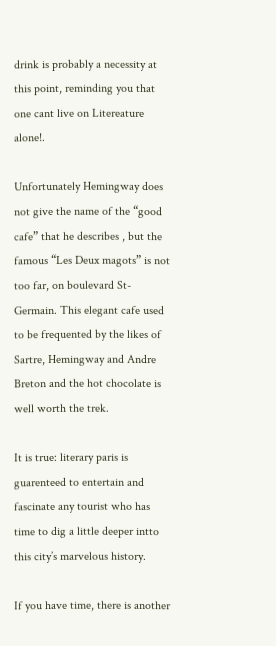drink is probably a necessity at this point, reminding you that one cant live on Litereature alone!.

Unfortunately Hemingway does not give the name of the “good cafe” that he describes , but the famous “Les Deux magots” is not too far, on boulevard St-Germain. This elegant cafe used to be frequented by the likes of Sartre, Hemingway and Andre Breton and the hot chocolate is well worth the trek.

It is true: literary paris is guarenteed to entertain and fascinate any tourist who has time to dig a little deeper intto this city’s marvelous history.

If you have time, there is another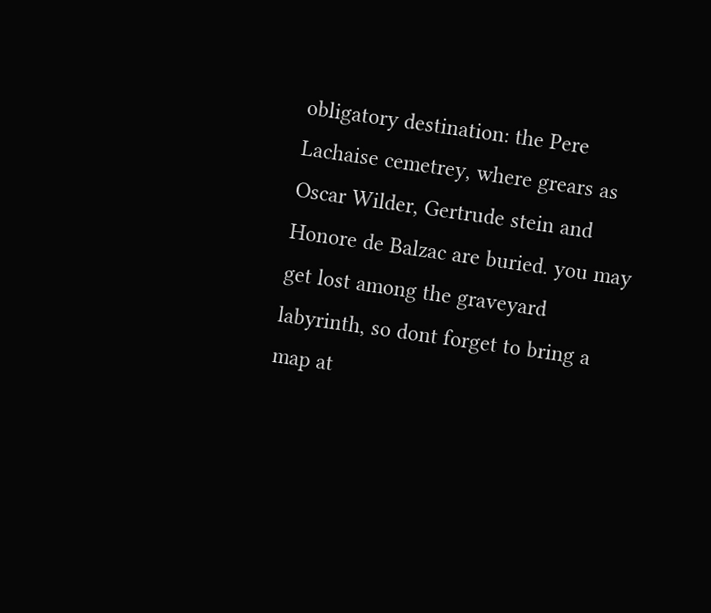obligatory destination: the Pere Lachaise cemetrey, where grears as Oscar Wilder, Gertrude stein and Honore de Balzac are buried. you may get lost among the graveyard labyrinth, so dont forget to bring a map at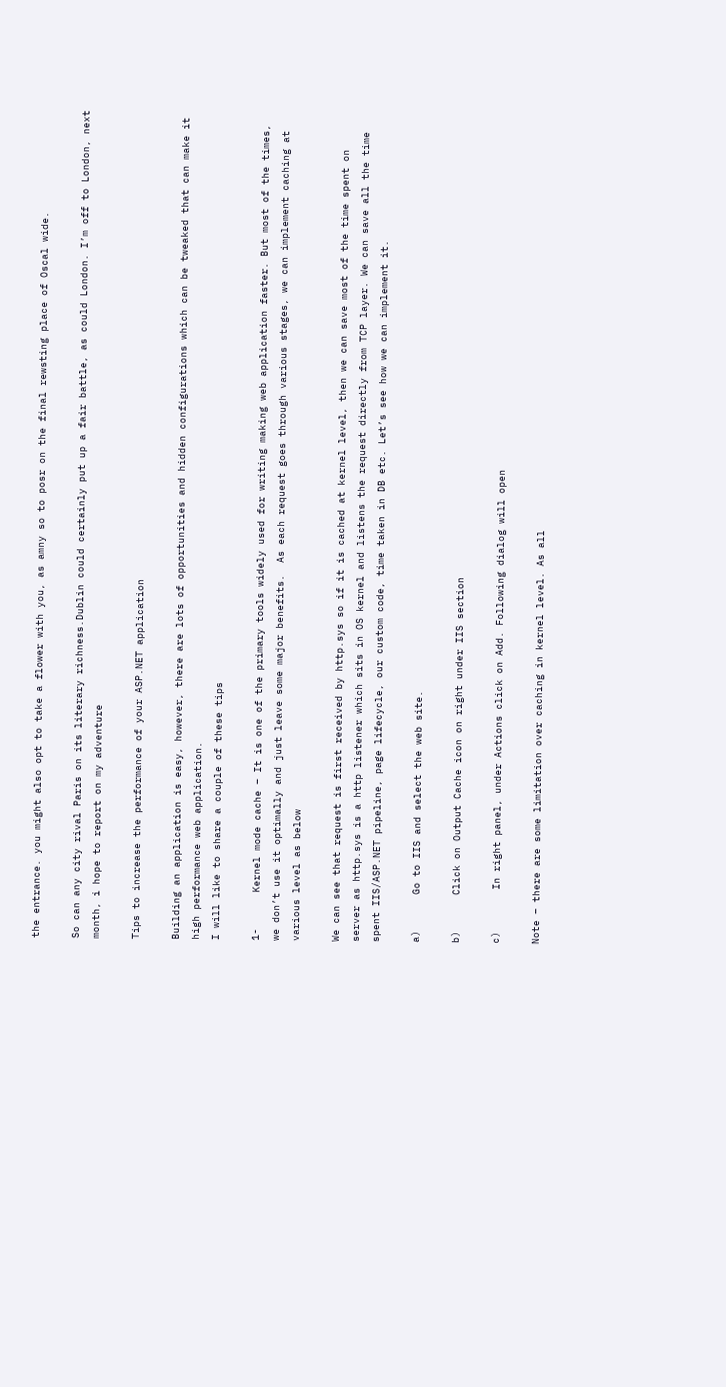the entrance. you might also opt to take a flower with you, as amny so to posr on the final rewsting place of Oscal wide.

So can any city rival Paris on its literary richness.Dublin could certainly put up a fair battle, as could London. I’m off to London, next month, i hope to report on my adventure

Tips to increase the performance of your ASP.NET application

Building an application is easy, however, there are lots of opportunities and hidden configurations which can be tweaked that can make it high performance web application.
I will like to share a couple of these tips

1-      Kernel mode cache – It is one of the primary tools widely used for writing making web application faster. But most of the times, we don’t use it optimally and just leave some major benefits.  As each request goes through various stages, we can implement caching at various level as below

We can see that request is first received by http.sys so if it is cached at kernel level, then we can save most of the time spent on server as http.sys is a http listener which sits in OS kernel and listens the request directly from TCP layer. We can save all the time spent IIS/ASP.NET pipeline, page lifecycle, our custom code, time taken in DB etc. Let’s see how we can implement it.

a)      Go to IIS and select the web site.

b)      Click on Output Cache icon on right under IIS section

c)       In right panel, under Actions click on Add. Following dialog will open

Note – there are some limitation over caching in kernel level. As all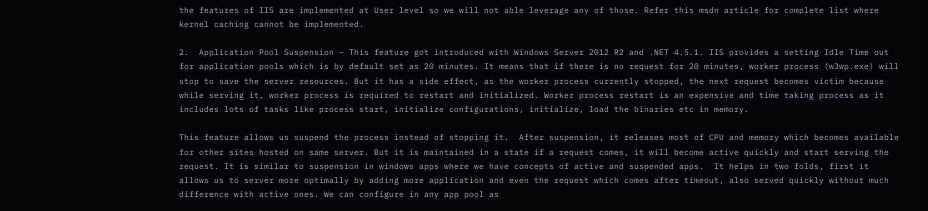the features of IIS are implemented at User level so we will not able leverage any of those. Refer this msdn article for complete list where kernel caching cannot be implemented.

2.  Application Pool Suspension – This feature got introduced with Windows Server 2012 R2 and .NET 4.5.1. IIS provides a setting Idle Time out for application pools which is by default set as 20 minutes. It means that if there is no request for 20 minutes, worker process (w3wp.exe) will stop to save the server resources. But it has a side effect, as the worker process currently stopped, the next request becomes victim because while serving it, worker process is required to restart and initialized. Worker process restart is an expensive and time taking process as it includes lots of tasks like process start, initialize configurations, initialize, load the binaries etc in memory.

This feature allows us suspend the process instead of stopping it.  After suspension, it releases most of CPU and memory which becomes available for other sites hosted on same server. But it is maintained in a state if a request comes, it will become active quickly and start serving the request. It is similar to suspension in windows apps where we have concepts of active and suspended apps.  It helps in two folds, first it allows us to server more optimally by adding more application and even the request which comes after timeout, also served quickly without much difference with active ones. We can configure in any app pool as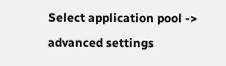Select application pool -> advanced settings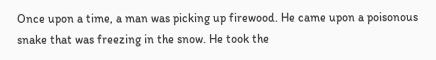Once upon a time, a man was picking up firewood. He came upon a poisonous snake that was freezing in the snow. He took the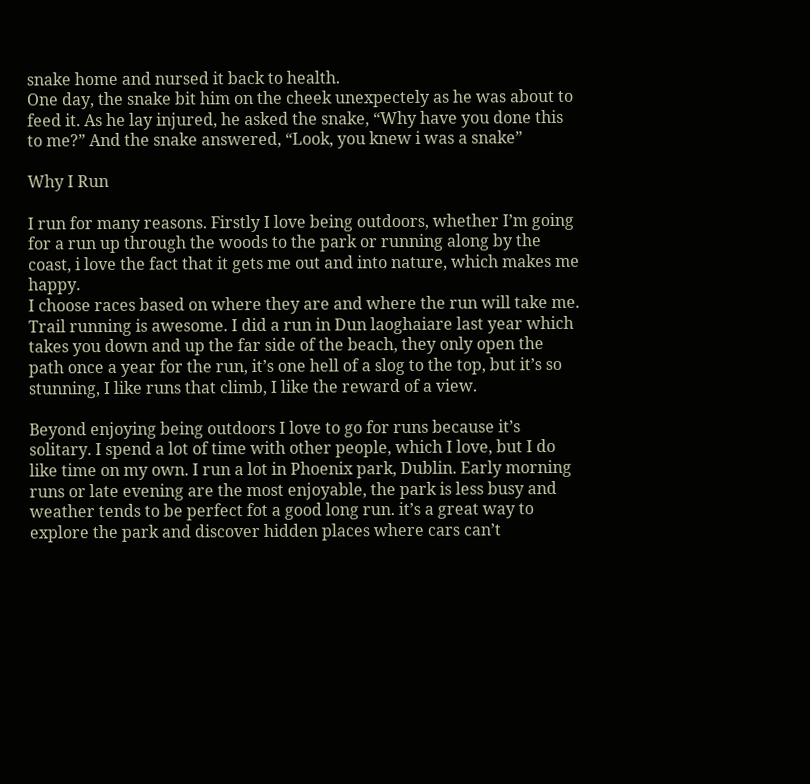snake home and nursed it back to health.
One day, the snake bit him on the cheek unexpectely as he was about to feed it. As he lay injured, he asked the snake, “Why have you done this to me?” And the snake answered, “Look, you knew i was a snake”

Why I Run

I run for many reasons. Firstly I love being outdoors, whether I’m going for a run up through the woods to the park or running along by the coast, i love the fact that it gets me out and into nature, which makes me happy.
I choose races based on where they are and where the run will take me. Trail running is awesome. I did a run in Dun laoghaiare last year which takes you down and up the far side of the beach, they only open the path once a year for the run, it’s one hell of a slog to the top, but it’s so stunning, I like runs that climb, I like the reward of a view.

Beyond enjoying being outdoors I love to go for runs because it’s solitary. I spend a lot of time with other people, which I love, but I do like time on my own. I run a lot in Phoenix park, Dublin. Early morning runs or late evening are the most enjoyable, the park is less busy and weather tends to be perfect fot a good long run. it’s a great way to explore the park and discover hidden places where cars can’t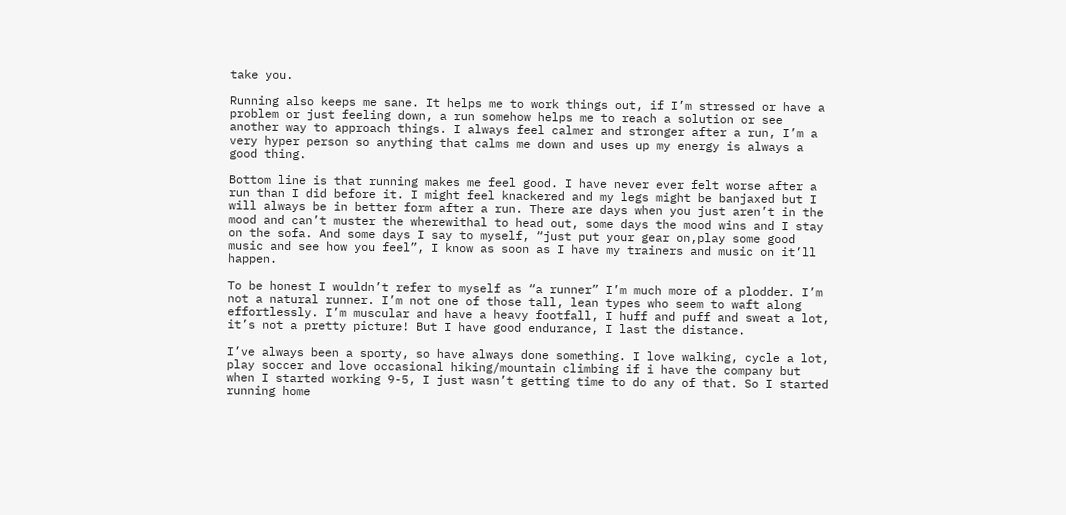take you.

Running also keeps me sane. It helps me to work things out, if I’m stressed or have a problem or just feeling down, a run somehow helps me to reach a solution or see another way to approach things. I always feel calmer and stronger after a run, I’m a very hyper person so anything that calms me down and uses up my energy is always a good thing.

Bottom line is that running makes me feel good. I have never ever felt worse after a run than I did before it. I might feel knackered and my legs might be banjaxed but I will always be in better form after a run. There are days when you just aren’t in the mood and can’t muster the wherewithal to head out, some days the mood wins and I stay on the sofa. And some days I say to myself, “just put your gear on,play some good music and see how you feel”, I know as soon as I have my trainers and music on it’ll happen.

To be honest I wouldn’t refer to myself as “a runner” I’m much more of a plodder. I’m not a natural runner. I’m not one of those tall, lean types who seem to waft along effortlessly. I’m muscular and have a heavy footfall, I huff and puff and sweat a lot, it’s not a pretty picture! But I have good endurance, I last the distance.

I’ve always been a sporty, so have always done something. I love walking, cycle a lot, play soccer and love occasional hiking/mountain climbing if i have the company but when I started working 9-5, I just wasn’t getting time to do any of that. So I started running home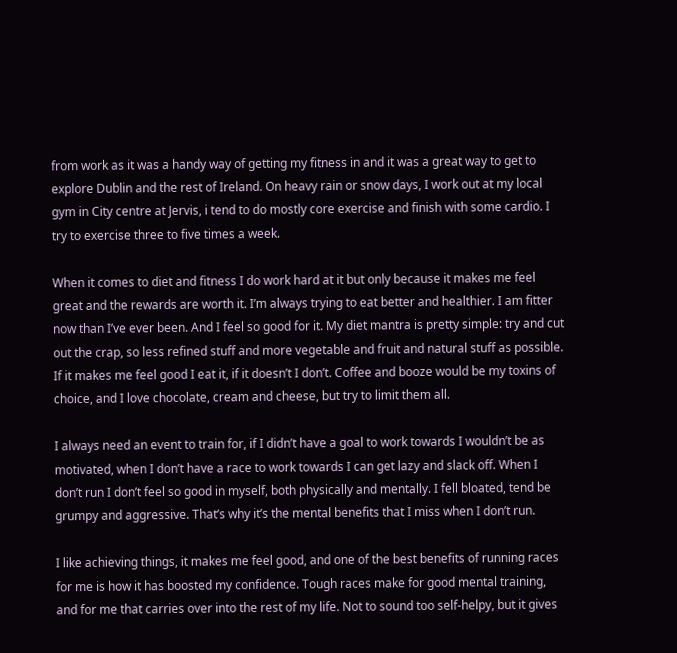from work as it was a handy way of getting my fitness in and it was a great way to get to explore Dublin and the rest of Ireland. On heavy rain or snow days, I work out at my local gym in City centre at Jervis, i tend to do mostly core exercise and finish with some cardio. I try to exercise three to five times a week.

When it comes to diet and fitness I do work hard at it but only because it makes me feel great and the rewards are worth it. I’m always trying to eat better and healthier. I am fitter now than I’ve ever been. And I feel so good for it. My diet mantra is pretty simple: try and cut out the crap, so less refined stuff and more vegetable and fruit and natural stuff as possible. If it makes me feel good I eat it, if it doesn’t I don’t. Coffee and booze would be my toxins of choice, and I love chocolate, cream and cheese, but try to limit them all.

I always need an event to train for, if I didn’t have a goal to work towards I wouldn’t be as motivated, when I don’t have a race to work towards I can get lazy and slack off. When I don’t run I don’t feel so good in myself, both physically and mentally. I fell bloated, tend be grumpy and aggressive. That’s why it’s the mental benefits that I miss when I don’t run.

I like achieving things, it makes me feel good, and one of the best benefits of running races for me is how it has boosted my confidence. Tough races make for good mental training, and for me that carries over into the rest of my life. Not to sound too self-helpy, but it gives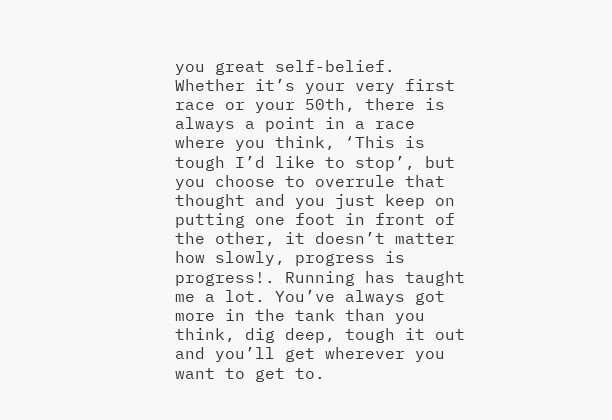you great self-belief. Whether it’s your very first race or your 50th, there is always a point in a race where you think, ‘This is tough I’d like to stop’, but you choose to overrule that thought and you just keep on putting one foot in front of the other, it doesn’t matter how slowly, progress is progress!. Running has taught me a lot. You’ve always got more in the tank than you think, dig deep, tough it out and you’ll get wherever you want to get to.